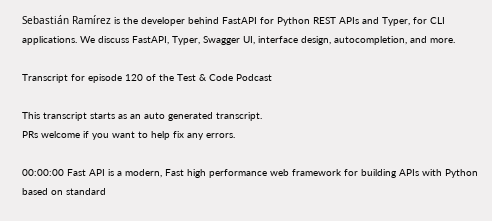Sebastián Ramírez is the developer behind FastAPI for Python REST APIs and Typer, for CLI applications. We discuss FastAPI, Typer, Swagger UI, interface design, autocompletion, and more.

Transcript for episode 120 of the Test & Code Podcast

This transcript starts as an auto generated transcript.
PRs welcome if you want to help fix any errors.

00:00:00 Fast API is a modern, Fast high performance web framework for building APIs with Python based on standard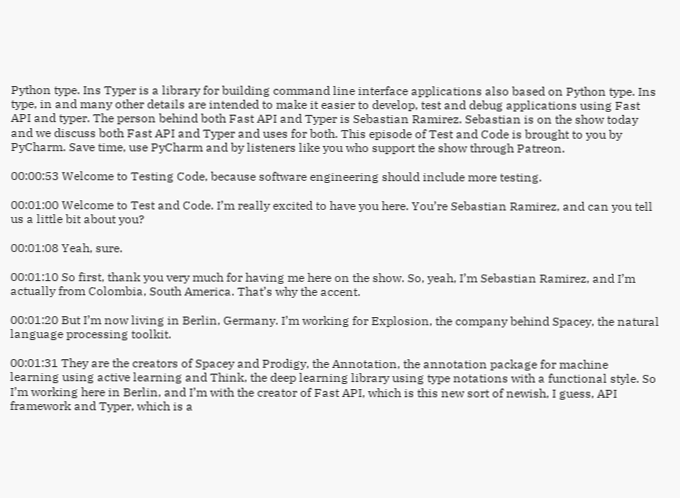Python type. Ins Typer is a library for building command line interface applications also based on Python type. Ins type, in and many other details are intended to make it easier to develop, test and debug applications using Fast API and typer. The person behind both Fast API and Typer is Sebastian Ramirez. Sebastian is on the show today and we discuss both Fast API and Typer and uses for both. This episode of Test and Code is brought to you by PyCharm. Save time, use PyCharm and by listeners like you who support the show through Patreon.

00:00:53 Welcome to Testing Code, because software engineering should include more testing.

00:01:00 Welcome to Test and Code. I’m really excited to have you here. You’re Sebastian Ramirez, and can you tell us a little bit about you?

00:01:08 Yeah, sure.

00:01:10 So first, thank you very much for having me here on the show. So, yeah, I’m Sebastian Ramirez, and I’m actually from Colombia, South America. That’s why the accent.

00:01:20 But I’m now living in Berlin, Germany. I’m working for Explosion, the company behind Spacey, the natural language processing toolkit.

00:01:31 They are the creators of Spacey and Prodigy, the Annotation, the annotation package for machine learning using active learning and Think, the deep learning library using type notations with a functional style. So I’m working here in Berlin, and I’m with the creator of Fast API, which is this new sort of newish, I guess, API framework and Typer, which is a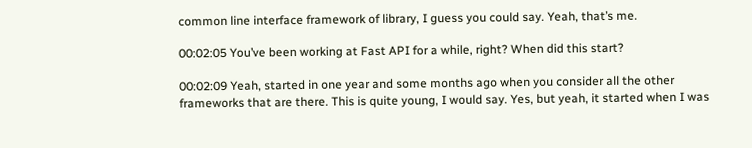common line interface framework of library, I guess you could say. Yeah, that’s me.

00:02:05 You’ve been working at Fast API for a while, right? When did this start?

00:02:09 Yeah, started in one year and some months ago when you consider all the other frameworks that are there. This is quite young, I would say. Yes, but yeah, it started when I was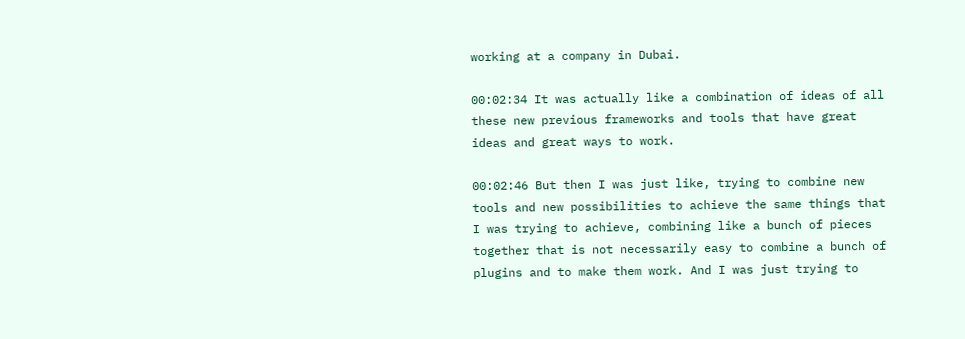working at a company in Dubai.

00:02:34 It was actually like a combination of ideas of all these new previous frameworks and tools that have great ideas and great ways to work.

00:02:46 But then I was just like, trying to combine new tools and new possibilities to achieve the same things that I was trying to achieve, combining like a bunch of pieces together that is not necessarily easy to combine a bunch of plugins and to make them work. And I was just trying to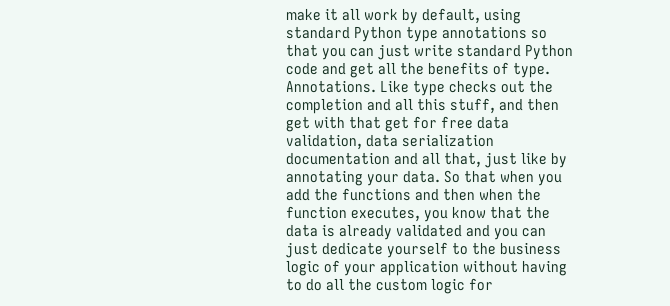make it all work by default, using standard Python type annotations so that you can just write standard Python code and get all the benefits of type. Annotations. Like type checks out the completion and all this stuff, and then get with that get for free data validation, data serialization documentation and all that, just like by annotating your data. So that when you add the functions and then when the function executes, you know that the data is already validated and you can just dedicate yourself to the business logic of your application without having to do all the custom logic for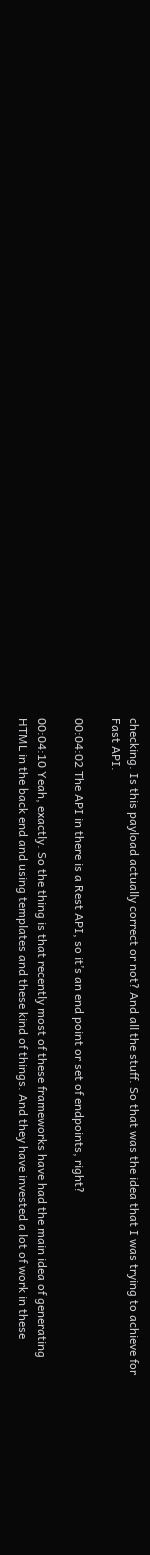checking. Is this payload actually correct or not? And all the stuff. So that was the idea that I was trying to achieve for Fast API.

00:04:02 The API in there is a Rest API, so it’s an end point or set of endpoints, right?

00:04:10 Yeah, exactly. So the thing is that recently most of these frameworks have had the main idea of generating HTML in the back end and using templates and these kind of things. And they have invested a lot of work in these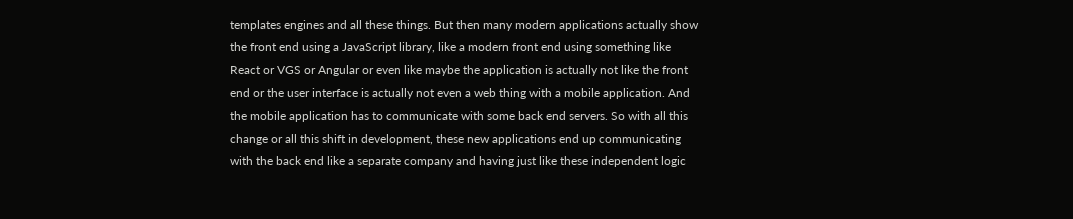templates engines and all these things. But then many modern applications actually show the front end using a JavaScript library, like a modern front end using something like React or VGS or Angular or even like maybe the application is actually not like the front end or the user interface is actually not even a web thing with a mobile application. And the mobile application has to communicate with some back end servers. So with all this change or all this shift in development, these new applications end up communicating with the back end like a separate company and having just like these independent logic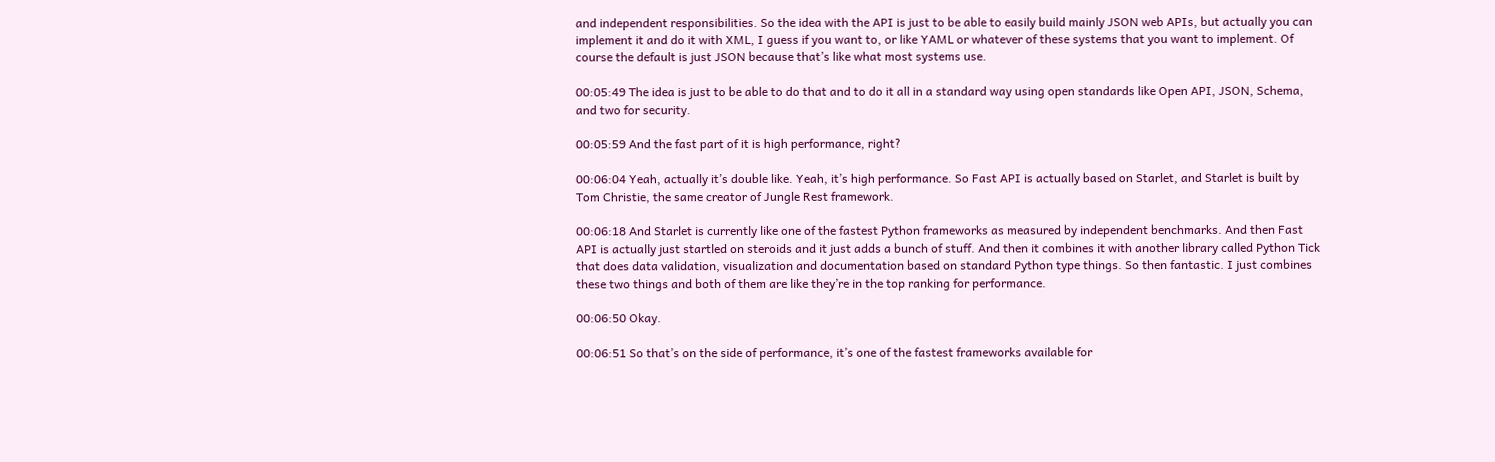and independent responsibilities. So the idea with the API is just to be able to easily build mainly JSON web APIs, but actually you can implement it and do it with XML, I guess if you want to, or like YAML or whatever of these systems that you want to implement. Of course the default is just JSON because that’s like what most systems use.

00:05:49 The idea is just to be able to do that and to do it all in a standard way using open standards like Open API, JSON, Schema, and two for security.

00:05:59 And the fast part of it is high performance, right?

00:06:04 Yeah, actually it’s double like. Yeah, it’s high performance. So Fast API is actually based on Starlet, and Starlet is built by Tom Christie, the same creator of Jungle Rest framework.

00:06:18 And Starlet is currently like one of the fastest Python frameworks as measured by independent benchmarks. And then Fast API is actually just startled on steroids and it just adds a bunch of stuff. And then it combines it with another library called Python Tick that does data validation, visualization and documentation based on standard Python type things. So then fantastic. I just combines these two things and both of them are like they’re in the top ranking for performance.

00:06:50 Okay.

00:06:51 So that’s on the side of performance, it’s one of the fastest frameworks available for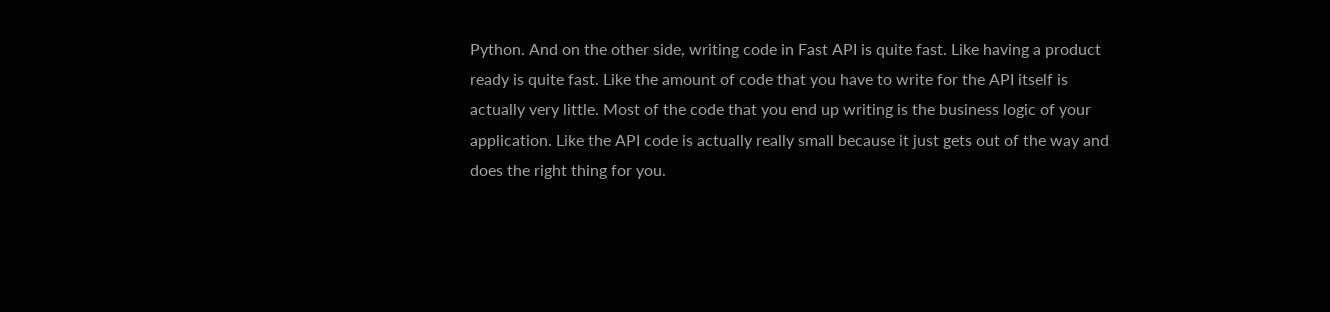Python. And on the other side, writing code in Fast API is quite fast. Like having a product ready is quite fast. Like the amount of code that you have to write for the API itself is actually very little. Most of the code that you end up writing is the business logic of your application. Like the API code is actually really small because it just gets out of the way and does the right thing for you.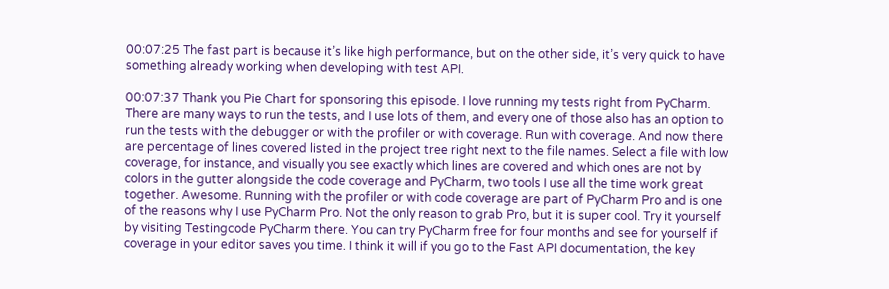00:07:25 The fast part is because it’s like high performance, but on the other side, it’s very quick to have something already working when developing with test API.

00:07:37 Thank you Pie Chart for sponsoring this episode. I love running my tests right from PyCharm. There are many ways to run the tests, and I use lots of them, and every one of those also has an option to run the tests with the debugger or with the profiler or with coverage. Run with coverage. And now there are percentage of lines covered listed in the project tree right next to the file names. Select a file with low coverage, for instance, and visually you see exactly which lines are covered and which ones are not by colors in the gutter alongside the code coverage and PyCharm, two tools I use all the time work great together. Awesome. Running with the profiler or with code coverage are part of PyCharm Pro and is one of the reasons why I use PyCharm Pro. Not the only reason to grab Pro, but it is super cool. Try it yourself by visiting Testingcode PyCharm there. You can try PyCharm free for four months and see for yourself if coverage in your editor saves you time. I think it will if you go to the Fast API documentation, the key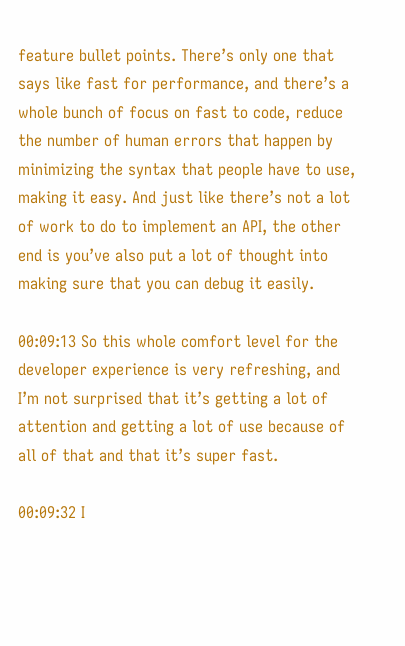feature bullet points. There’s only one that says like fast for performance, and there’s a whole bunch of focus on fast to code, reduce the number of human errors that happen by minimizing the syntax that people have to use, making it easy. And just like there’s not a lot of work to do to implement an API, the other end is you’ve also put a lot of thought into making sure that you can debug it easily.

00:09:13 So this whole comfort level for the developer experience is very refreshing, and I’m not surprised that it’s getting a lot of attention and getting a lot of use because of all of that and that it’s super fast.

00:09:32 I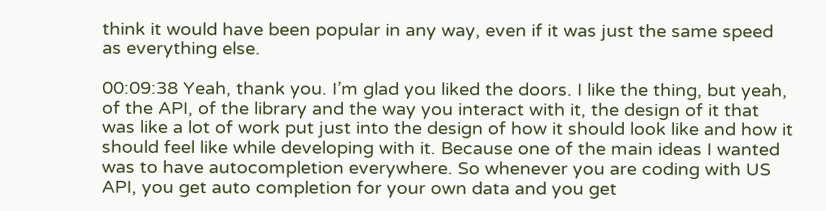think it would have been popular in any way, even if it was just the same speed as everything else.

00:09:38 Yeah, thank you. I’m glad you liked the doors. I like the thing, but yeah, of the API, of the library and the way you interact with it, the design of it that was like a lot of work put just into the design of how it should look like and how it should feel like while developing with it. Because one of the main ideas I wanted was to have autocompletion everywhere. So whenever you are coding with US API, you get auto completion for your own data and you get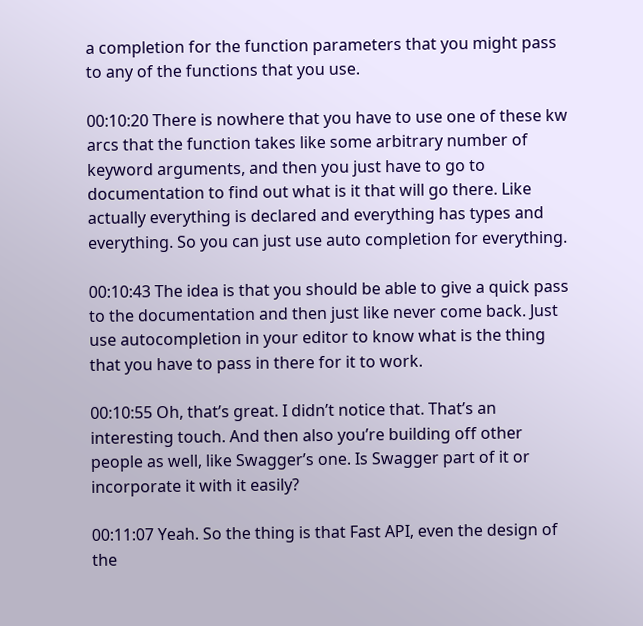a completion for the function parameters that you might pass to any of the functions that you use.

00:10:20 There is nowhere that you have to use one of these kw arcs that the function takes like some arbitrary number of keyword arguments, and then you just have to go to documentation to find out what is it that will go there. Like actually everything is declared and everything has types and everything. So you can just use auto completion for everything.

00:10:43 The idea is that you should be able to give a quick pass to the documentation and then just like never come back. Just use autocompletion in your editor to know what is the thing that you have to pass in there for it to work.

00:10:55 Oh, that’s great. I didn’t notice that. That’s an interesting touch. And then also you’re building off other people as well, like Swagger’s one. Is Swagger part of it or incorporate it with it easily?

00:11:07 Yeah. So the thing is that Fast API, even the design of the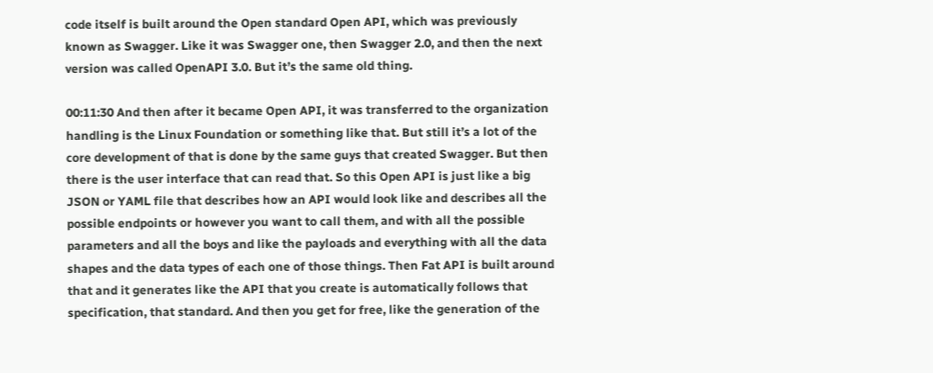code itself is built around the Open standard Open API, which was previously known as Swagger. Like it was Swagger one, then Swagger 2.0, and then the next version was called OpenAPI 3.0. But it’s the same old thing.

00:11:30 And then after it became Open API, it was transferred to the organization handling is the Linux Foundation or something like that. But still it’s a lot of the core development of that is done by the same guys that created Swagger. But then there is the user interface that can read that. So this Open API is just like a big JSON or YAML file that describes how an API would look like and describes all the possible endpoints or however you want to call them, and with all the possible parameters and all the boys and like the payloads and everything with all the data shapes and the data types of each one of those things. Then Fat API is built around that and it generates like the API that you create is automatically follows that specification, that standard. And then you get for free, like the generation of the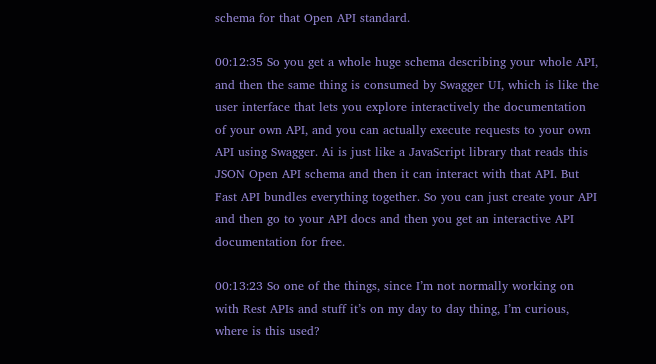schema for that Open API standard.

00:12:35 So you get a whole huge schema describing your whole API, and then the same thing is consumed by Swagger UI, which is like the user interface that lets you explore interactively the documentation of your own API, and you can actually execute requests to your own API using Swagger. Ai is just like a JavaScript library that reads this JSON Open API schema and then it can interact with that API. But Fast API bundles everything together. So you can just create your API and then go to your API docs and then you get an interactive API documentation for free.

00:13:23 So one of the things, since I’m not normally working on with Rest APIs and stuff it’s on my day to day thing, I’m curious, where is this used?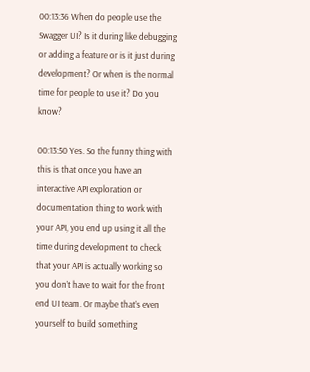00:13:36 When do people use the Swagger UI? Is it during like debugging or adding a feature or is it just during development? Or when is the normal time for people to use it? Do you know?

00:13:50 Yes. So the funny thing with this is that once you have an interactive API exploration or documentation thing to work with your API, you end up using it all the time during development to check that your API is actually working so you don’t have to wait for the front end UI team. Or maybe that’s even yourself to build something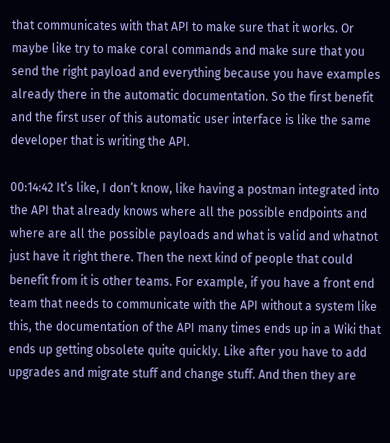that communicates with that API to make sure that it works. Or maybe like try to make coral commands and make sure that you send the right payload and everything because you have examples already there in the automatic documentation. So the first benefit and the first user of this automatic user interface is like the same developer that is writing the API.

00:14:42 It’s like, I don’t know, like having a postman integrated into the API that already knows where all the possible endpoints and where are all the possible payloads and what is valid and whatnot just have it right there. Then the next kind of people that could benefit from it is other teams. For example, if you have a front end team that needs to communicate with the API without a system like this, the documentation of the API many times ends up in a Wiki that ends up getting obsolete quite quickly. Like after you have to add upgrades and migrate stuff and change stuff. And then they are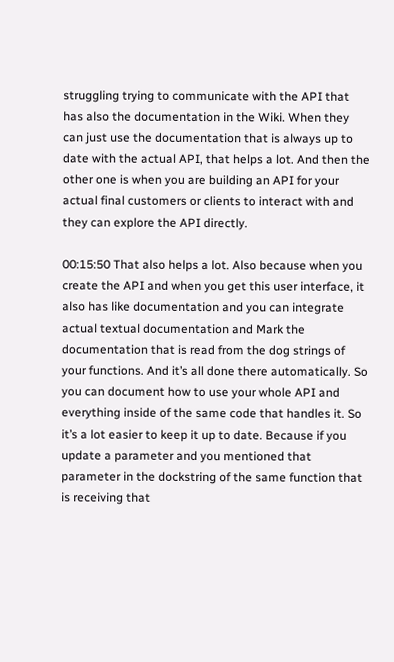struggling trying to communicate with the API that has also the documentation in the Wiki. When they can just use the documentation that is always up to date with the actual API, that helps a lot. And then the other one is when you are building an API for your actual final customers or clients to interact with and they can explore the API directly.

00:15:50 That also helps a lot. Also because when you create the API and when you get this user interface, it also has like documentation and you can integrate actual textual documentation and Mark the documentation that is read from the dog strings of your functions. And it’s all done there automatically. So you can document how to use your whole API and everything inside of the same code that handles it. So it’s a lot easier to keep it up to date. Because if you update a parameter and you mentioned that parameter in the dockstring of the same function that is receiving that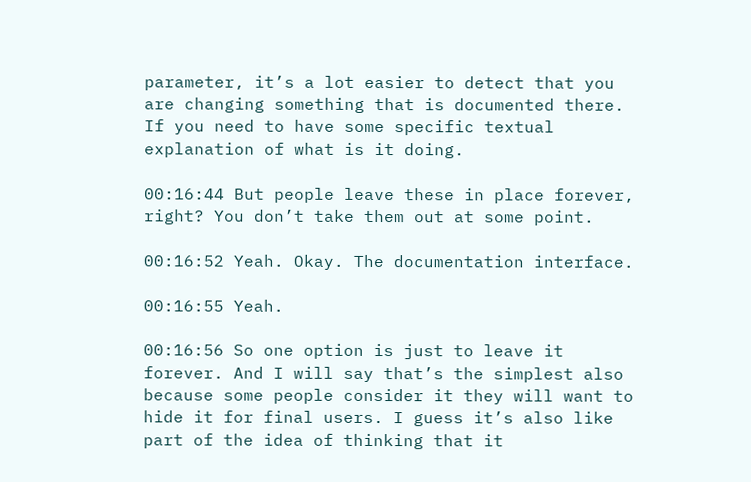parameter, it’s a lot easier to detect that you are changing something that is documented there. If you need to have some specific textual explanation of what is it doing.

00:16:44 But people leave these in place forever, right? You don’t take them out at some point.

00:16:52 Yeah. Okay. The documentation interface.

00:16:55 Yeah.

00:16:56 So one option is just to leave it forever. And I will say that’s the simplest also because some people consider it they will want to hide it for final users. I guess it’s also like part of the idea of thinking that it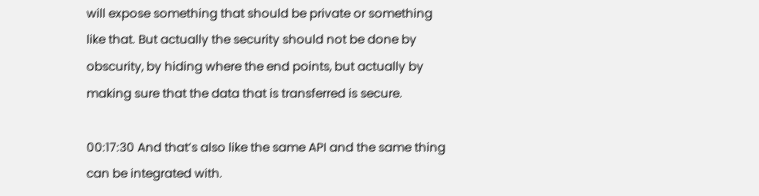will expose something that should be private or something like that. But actually the security should not be done by obscurity, by hiding where the end points, but actually by making sure that the data that is transferred is secure.

00:17:30 And that’s also like the same API and the same thing can be integrated with.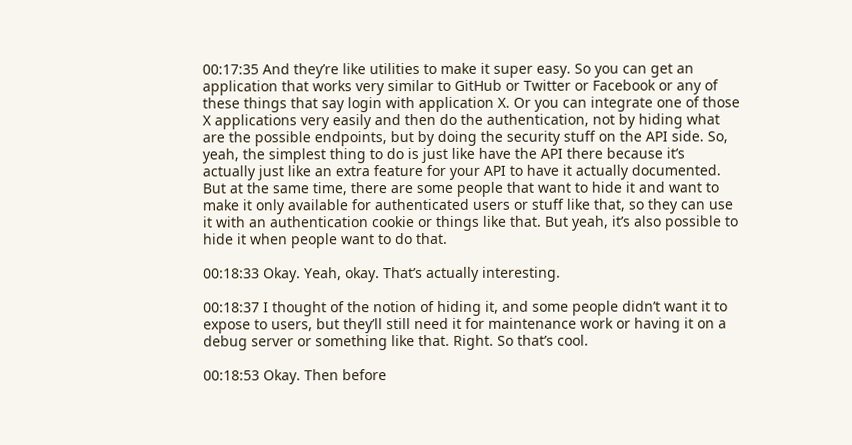00:17:35 And they’re like utilities to make it super easy. So you can get an application that works very similar to GitHub or Twitter or Facebook or any of these things that say login with application X. Or you can integrate one of those X applications very easily and then do the authentication, not by hiding what are the possible endpoints, but by doing the security stuff on the API side. So, yeah, the simplest thing to do is just like have the API there because it’s actually just like an extra feature for your API to have it actually documented. But at the same time, there are some people that want to hide it and want to make it only available for authenticated users or stuff like that, so they can use it with an authentication cookie or things like that. But yeah, it’s also possible to hide it when people want to do that.

00:18:33 Okay. Yeah, okay. That’s actually interesting.

00:18:37 I thought of the notion of hiding it, and some people didn’t want it to expose to users, but they’ll still need it for maintenance work or having it on a debug server or something like that. Right. So that’s cool.

00:18:53 Okay. Then before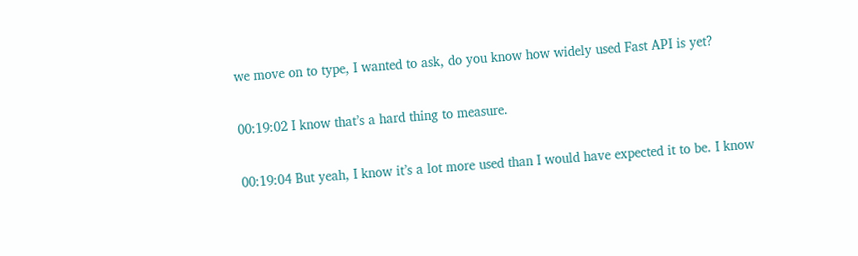we move on to type, I wanted to ask, do you know how widely used Fast API is yet?

00:19:02 I know that’s a hard thing to measure.

00:19:04 But yeah, I know it’s a lot more used than I would have expected it to be. I know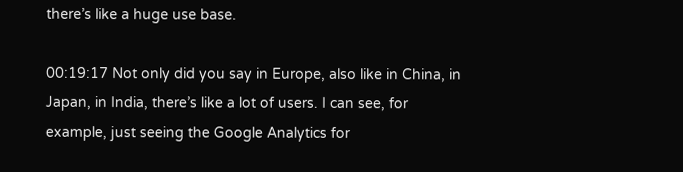there’s like a huge use base.

00:19:17 Not only did you say in Europe, also like in China, in Japan, in India, there’s like a lot of users. I can see, for example, just seeing the Google Analytics for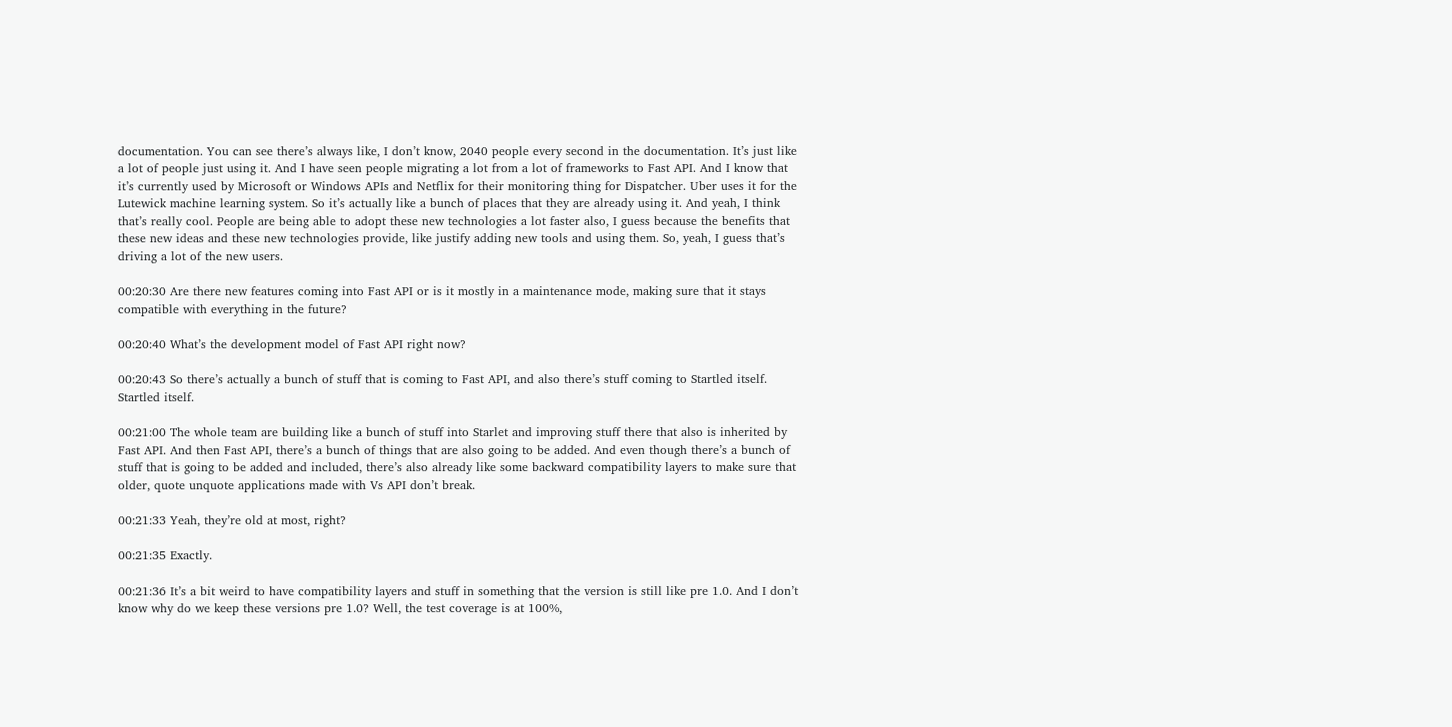documentation. You can see there’s always like, I don’t know, 2040 people every second in the documentation. It’s just like a lot of people just using it. And I have seen people migrating a lot from a lot of frameworks to Fast API. And I know that it’s currently used by Microsoft or Windows APIs and Netflix for their monitoring thing for Dispatcher. Uber uses it for the Lutewick machine learning system. So it’s actually like a bunch of places that they are already using it. And yeah, I think that’s really cool. People are being able to adopt these new technologies a lot faster also, I guess because the benefits that these new ideas and these new technologies provide, like justify adding new tools and using them. So, yeah, I guess that’s driving a lot of the new users.

00:20:30 Are there new features coming into Fast API or is it mostly in a maintenance mode, making sure that it stays compatible with everything in the future?

00:20:40 What’s the development model of Fast API right now?

00:20:43 So there’s actually a bunch of stuff that is coming to Fast API, and also there’s stuff coming to Startled itself. Startled itself.

00:21:00 The whole team are building like a bunch of stuff into Starlet and improving stuff there that also is inherited by Fast API. And then Fast API, there’s a bunch of things that are also going to be added. And even though there’s a bunch of stuff that is going to be added and included, there’s also already like some backward compatibility layers to make sure that older, quote unquote applications made with Vs API don’t break.

00:21:33 Yeah, they’re old at most, right?

00:21:35 Exactly.

00:21:36 It’s a bit weird to have compatibility layers and stuff in something that the version is still like pre 1.0. And I don’t know why do we keep these versions pre 1.0? Well, the test coverage is at 100%,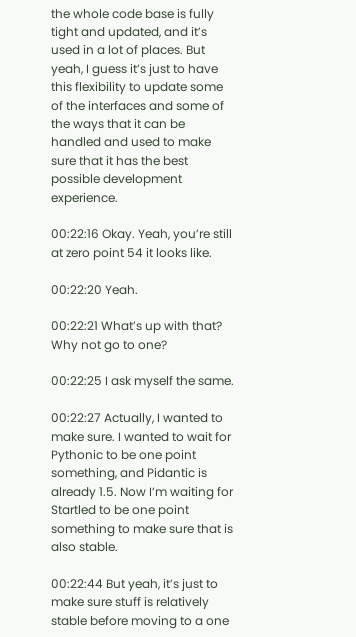the whole code base is fully tight and updated, and it’s used in a lot of places. But yeah, I guess it’s just to have this flexibility to update some of the interfaces and some of the ways that it can be handled and used to make sure that it has the best possible development experience.

00:22:16 Okay. Yeah, you’re still at zero point 54 it looks like.

00:22:20 Yeah.

00:22:21 What’s up with that? Why not go to one?

00:22:25 I ask myself the same.

00:22:27 Actually, I wanted to make sure. I wanted to wait for Pythonic to be one point something, and Pidantic is already 1.5. Now I’m waiting for Startled to be one point something to make sure that is also stable.

00:22:44 But yeah, it’s just to make sure stuff is relatively stable before moving to a one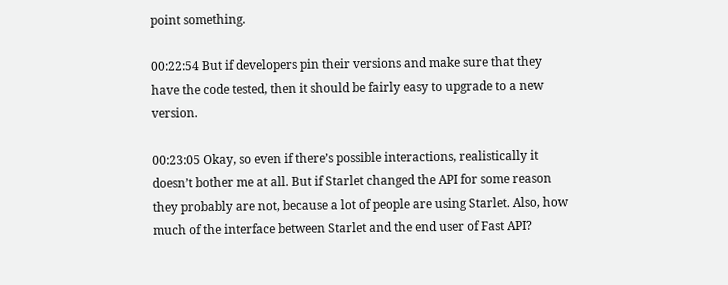point something.

00:22:54 But if developers pin their versions and make sure that they have the code tested, then it should be fairly easy to upgrade to a new version.

00:23:05 Okay, so even if there’s possible interactions, realistically it doesn’t bother me at all. But if Starlet changed the API for some reason they probably are not, because a lot of people are using Starlet. Also, how much of the interface between Starlet and the end user of Fast API?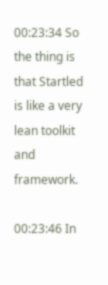00:23:34 So the thing is that Startled is like a very lean toolkit and framework.

00:23:46 In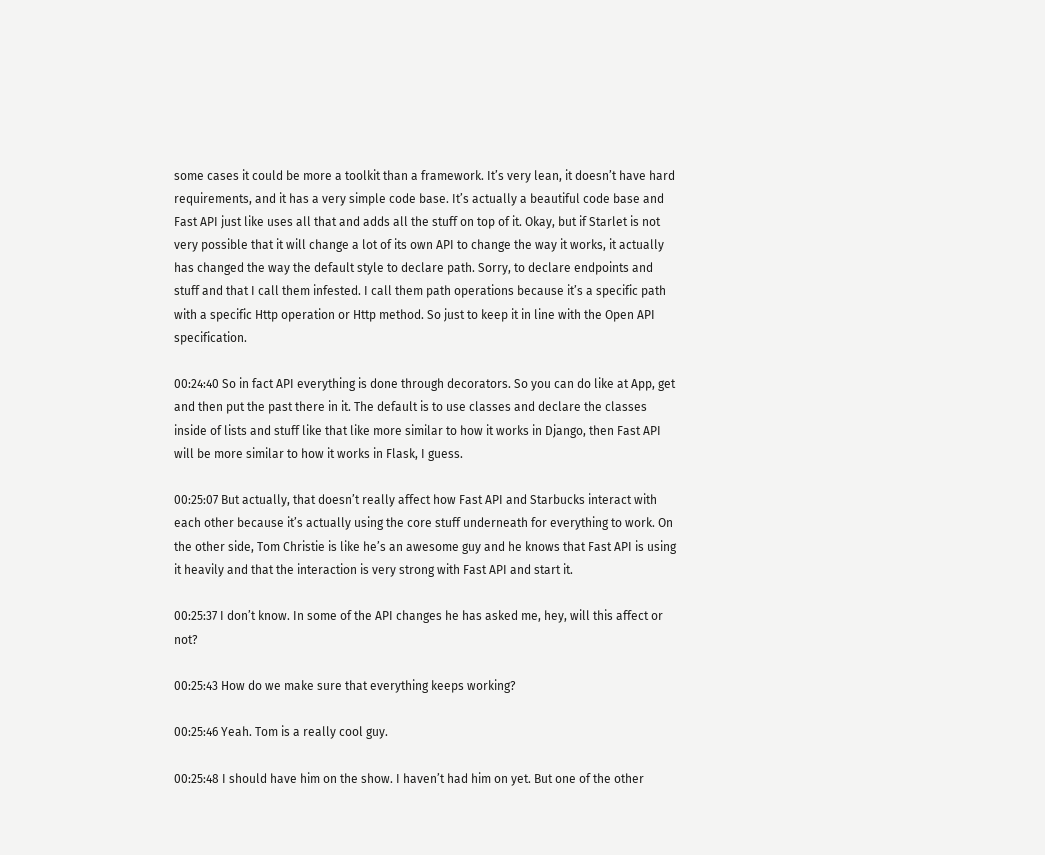some cases it could be more a toolkit than a framework. It’s very lean, it doesn’t have hard requirements, and it has a very simple code base. It’s actually a beautiful code base and Fast API just like uses all that and adds all the stuff on top of it. Okay, but if Starlet is not very possible that it will change a lot of its own API to change the way it works, it actually has changed the way the default style to declare path. Sorry, to declare endpoints and stuff and that I call them infested. I call them path operations because it’s a specific path with a specific Http operation or Http method. So just to keep it in line with the Open API specification.

00:24:40 So in fact API everything is done through decorators. So you can do like at App, get and then put the past there in it. The default is to use classes and declare the classes inside of lists and stuff like that like more similar to how it works in Django, then Fast API will be more similar to how it works in Flask, I guess.

00:25:07 But actually, that doesn’t really affect how Fast API and Starbucks interact with each other because it’s actually using the core stuff underneath for everything to work. On the other side, Tom Christie is like he’s an awesome guy and he knows that Fast API is using it heavily and that the interaction is very strong with Fast API and start it.

00:25:37 I don’t know. In some of the API changes he has asked me, hey, will this affect or not?

00:25:43 How do we make sure that everything keeps working?

00:25:46 Yeah. Tom is a really cool guy.

00:25:48 I should have him on the show. I haven’t had him on yet. But one of the other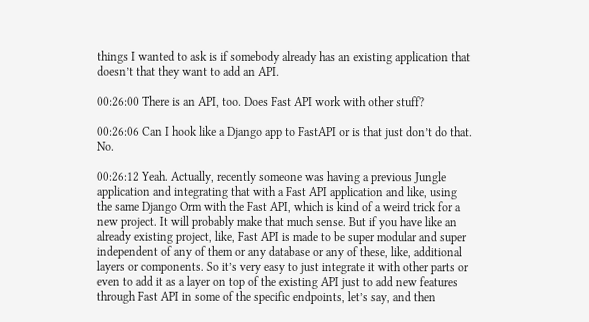things I wanted to ask is if somebody already has an existing application that doesn’t that they want to add an API.

00:26:00 There is an API, too. Does Fast API work with other stuff?

00:26:06 Can I hook like a Django app to FastAPI or is that just don’t do that. No.

00:26:12 Yeah. Actually, recently someone was having a previous Jungle application and integrating that with a Fast API application and like, using the same Django Orm with the Fast API, which is kind of a weird trick for a new project. It will probably make that much sense. But if you have like an already existing project, like, Fast API is made to be super modular and super independent of any of them or any database or any of these, like, additional layers or components. So it’s very easy to just integrate it with other parts or even to add it as a layer on top of the existing API just to add new features through Fast API in some of the specific endpoints, let’s say, and then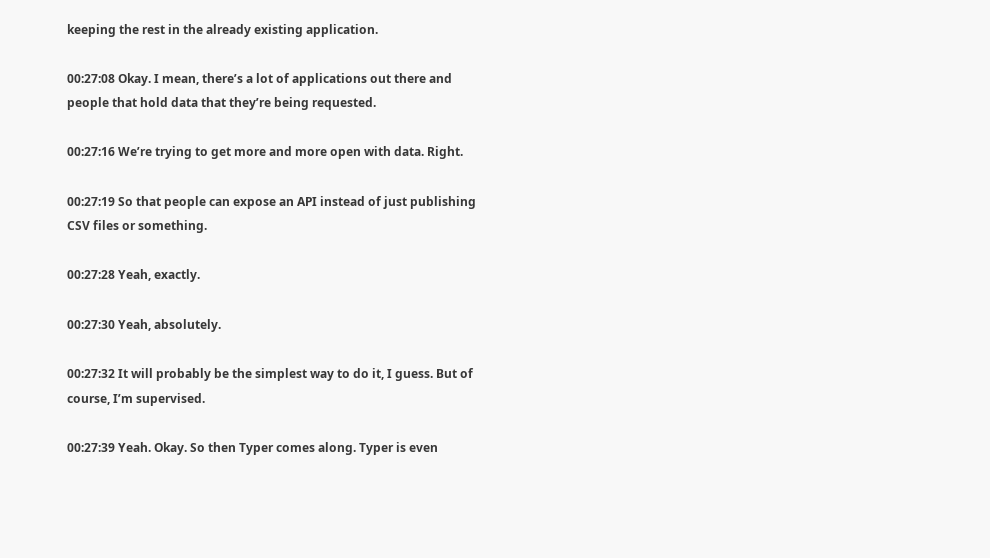keeping the rest in the already existing application.

00:27:08 Okay. I mean, there’s a lot of applications out there and people that hold data that they’re being requested.

00:27:16 We’re trying to get more and more open with data. Right.

00:27:19 So that people can expose an API instead of just publishing CSV files or something.

00:27:28 Yeah, exactly.

00:27:30 Yeah, absolutely.

00:27:32 It will probably be the simplest way to do it, I guess. But of course, I’m supervised.

00:27:39 Yeah. Okay. So then Typer comes along. Typer is even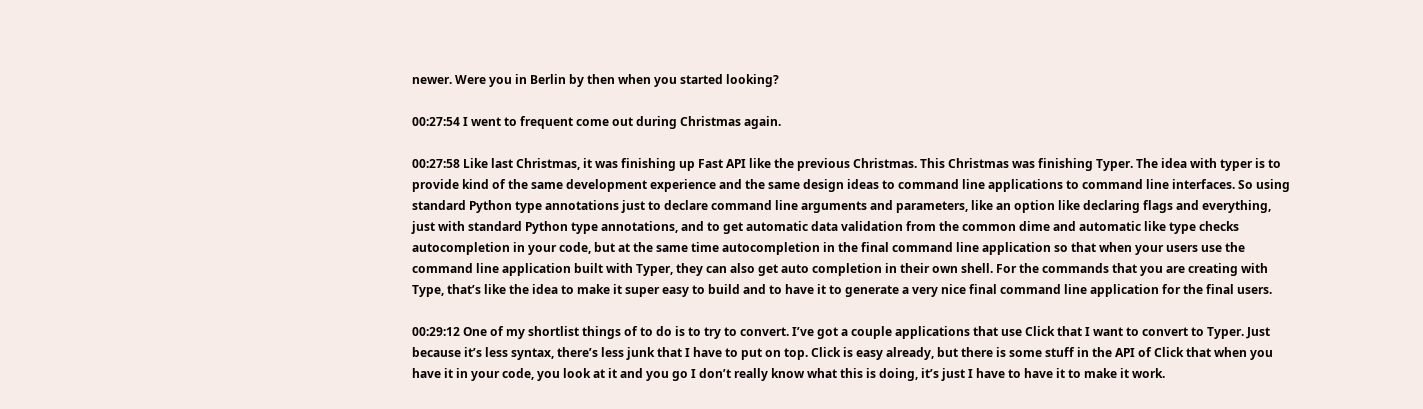newer. Were you in Berlin by then when you started looking?

00:27:54 I went to frequent come out during Christmas again.

00:27:58 Like last Christmas, it was finishing up Fast API like the previous Christmas. This Christmas was finishing Typer. The idea with typer is to provide kind of the same development experience and the same design ideas to command line applications to command line interfaces. So using standard Python type annotations just to declare command line arguments and parameters, like an option like declaring flags and everything, just with standard Python type annotations, and to get automatic data validation from the common dime and automatic like type checks autocompletion in your code, but at the same time autocompletion in the final command line application so that when your users use the command line application built with Typer, they can also get auto completion in their own shell. For the commands that you are creating with Type, that’s like the idea to make it super easy to build and to have it to generate a very nice final command line application for the final users.

00:29:12 One of my shortlist things of to do is to try to convert. I’ve got a couple applications that use Click that I want to convert to Typer. Just because it’s less syntax, there’s less junk that I have to put on top. Click is easy already, but there is some stuff in the API of Click that when you have it in your code, you look at it and you go I don’t really know what this is doing, it’s just I have to have it to make it work.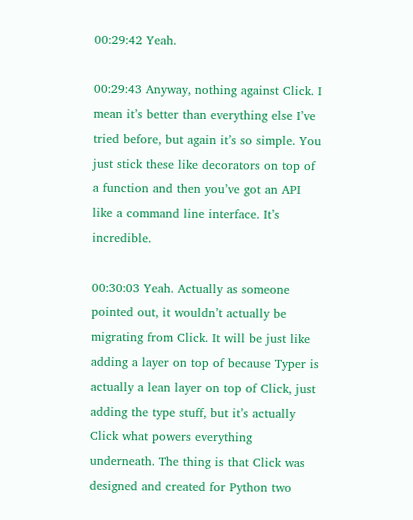00:29:42 Yeah.

00:29:43 Anyway, nothing against Click. I mean it’s better than everything else I’ve tried before, but again it’s so simple. You just stick these like decorators on top of a function and then you’ve got an API like a command line interface. It’s incredible.

00:30:03 Yeah. Actually as someone pointed out, it wouldn’t actually be migrating from Click. It will be just like adding a layer on top of because Typer is actually a lean layer on top of Click, just adding the type stuff, but it’s actually Click what powers everything underneath. The thing is that Click was designed and created for Python two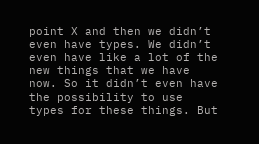point X and then we didn’t even have types. We didn’t even have like a lot of the new things that we have now. So it didn’t even have the possibility to use types for these things. But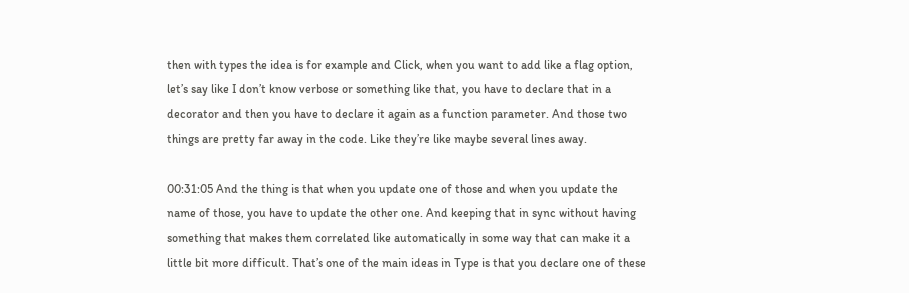then with types the idea is for example and Click, when you want to add like a flag option, let’s say like I don’t know verbose or something like that, you have to declare that in a decorator and then you have to declare it again as a function parameter. And those two things are pretty far away in the code. Like they’re like maybe several lines away.

00:31:05 And the thing is that when you update one of those and when you update the name of those, you have to update the other one. And keeping that in sync without having something that makes them correlated like automatically in some way that can make it a little bit more difficult. That’s one of the main ideas in Type is that you declare one of these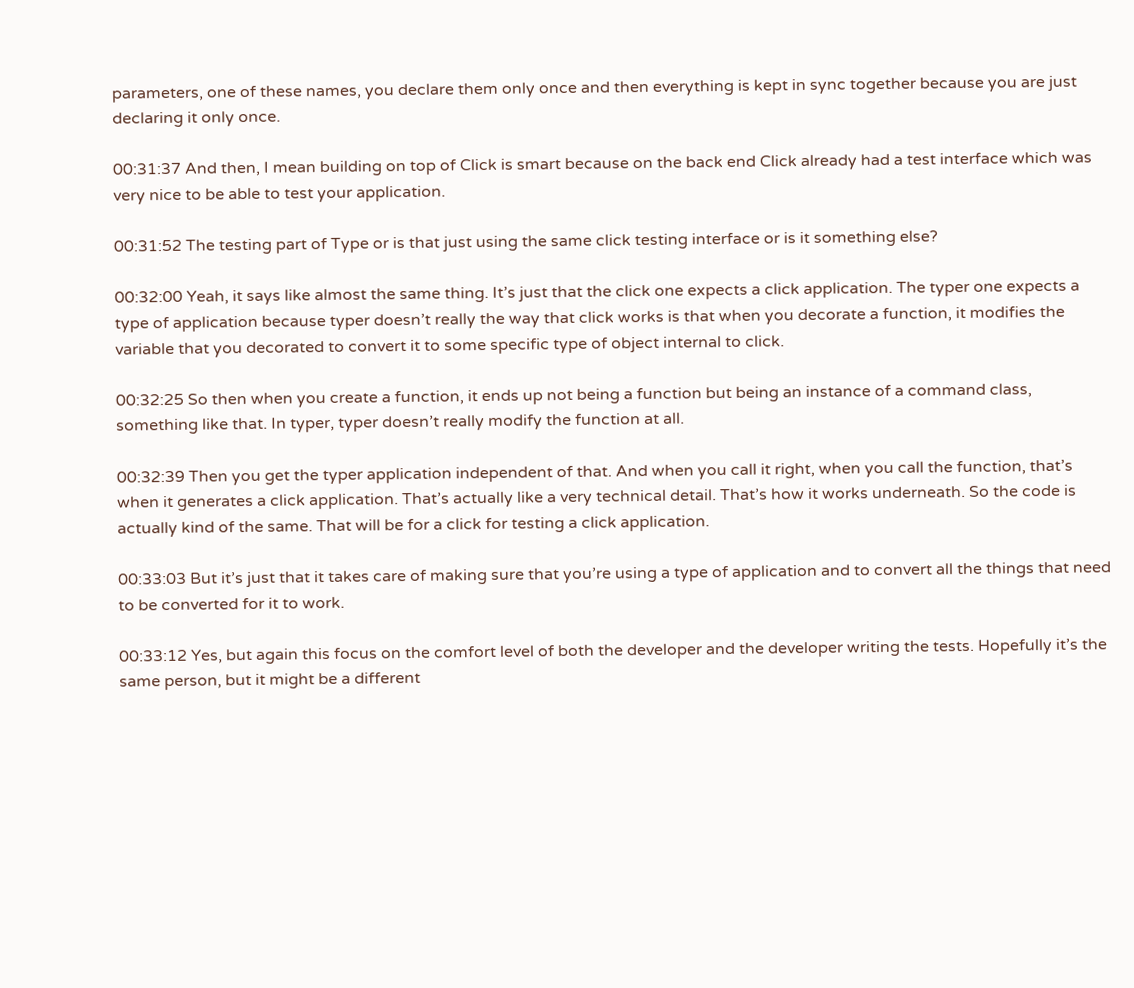parameters, one of these names, you declare them only once and then everything is kept in sync together because you are just declaring it only once.

00:31:37 And then, I mean building on top of Click is smart because on the back end Click already had a test interface which was very nice to be able to test your application.

00:31:52 The testing part of Type or is that just using the same click testing interface or is it something else?

00:32:00 Yeah, it says like almost the same thing. It’s just that the click one expects a click application. The typer one expects a type of application because typer doesn’t really the way that click works is that when you decorate a function, it modifies the variable that you decorated to convert it to some specific type of object internal to click.

00:32:25 So then when you create a function, it ends up not being a function but being an instance of a command class, something like that. In typer, typer doesn’t really modify the function at all.

00:32:39 Then you get the typer application independent of that. And when you call it right, when you call the function, that’s when it generates a click application. That’s actually like a very technical detail. That’s how it works underneath. So the code is actually kind of the same. That will be for a click for testing a click application.

00:33:03 But it’s just that it takes care of making sure that you’re using a type of application and to convert all the things that need to be converted for it to work.

00:33:12 Yes, but again this focus on the comfort level of both the developer and the developer writing the tests. Hopefully it’s the same person, but it might be a different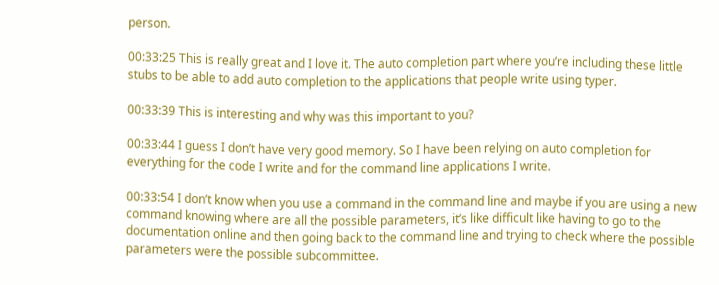person.

00:33:25 This is really great and I love it. The auto completion part where you’re including these little stubs to be able to add auto completion to the applications that people write using typer.

00:33:39 This is interesting and why was this important to you?

00:33:44 I guess I don’t have very good memory. So I have been relying on auto completion for everything for the code I write and for the command line applications I write.

00:33:54 I don’t know when you use a command in the command line and maybe if you are using a new command knowing where are all the possible parameters, it’s like difficult like having to go to the documentation online and then going back to the command line and trying to check where the possible parameters were the possible subcommittee.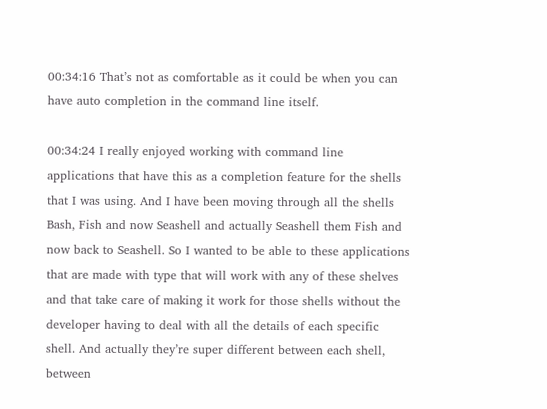00:34:16 That’s not as comfortable as it could be when you can have auto completion in the command line itself.

00:34:24 I really enjoyed working with command line applications that have this as a completion feature for the shells that I was using. And I have been moving through all the shells Bash, Fish and now Seashell and actually Seashell them Fish and now back to Seashell. So I wanted to be able to these applications that are made with type that will work with any of these shelves and that take care of making it work for those shells without the developer having to deal with all the details of each specific shell. And actually they’re super different between each shell, between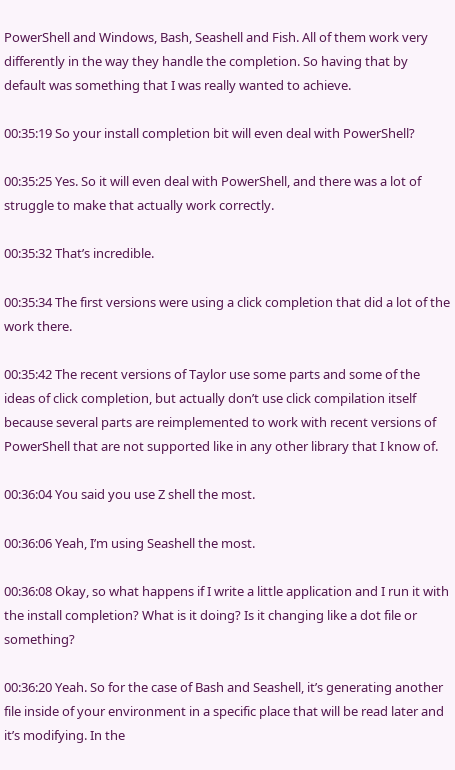PowerShell and Windows, Bash, Seashell and Fish. All of them work very differently in the way they handle the completion. So having that by default was something that I was really wanted to achieve.

00:35:19 So your install completion bit will even deal with PowerShell?

00:35:25 Yes. So it will even deal with PowerShell, and there was a lot of struggle to make that actually work correctly.

00:35:32 That’s incredible.

00:35:34 The first versions were using a click completion that did a lot of the work there.

00:35:42 The recent versions of Taylor use some parts and some of the ideas of click completion, but actually don’t use click compilation itself because several parts are reimplemented to work with recent versions of PowerShell that are not supported like in any other library that I know of.

00:36:04 You said you use Z shell the most.

00:36:06 Yeah, I’m using Seashell the most.

00:36:08 Okay, so what happens if I write a little application and I run it with the install completion? What is it doing? Is it changing like a dot file or something?

00:36:20 Yeah. So for the case of Bash and Seashell, it’s generating another file inside of your environment in a specific place that will be read later and it’s modifying. In the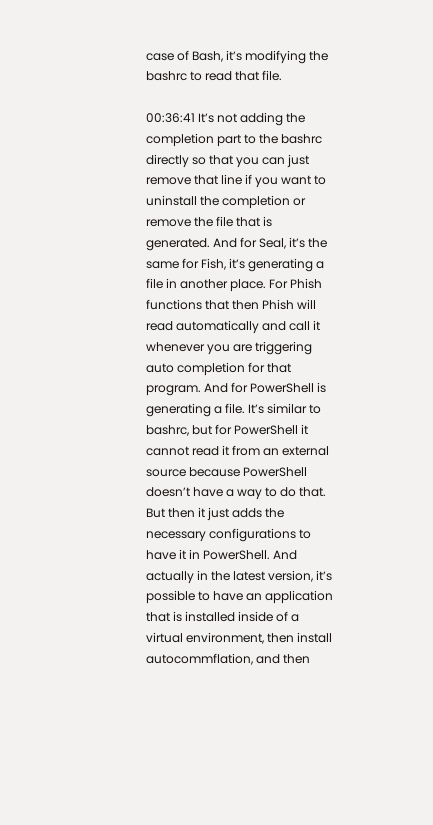case of Bash, it’s modifying the bashrc to read that file.

00:36:41 It’s not adding the completion part to the bashrc directly so that you can just remove that line if you want to uninstall the completion or remove the file that is generated. And for Seal, it’s the same for Fish, it’s generating a file in another place. For Phish functions that then Phish will read automatically and call it whenever you are triggering auto completion for that program. And for PowerShell is generating a file. It’s similar to bashrc, but for PowerShell it cannot read it from an external source because PowerShell doesn’t have a way to do that. But then it just adds the necessary configurations to have it in PowerShell. And actually in the latest version, it’s possible to have an application that is installed inside of a virtual environment, then install autocommflation, and then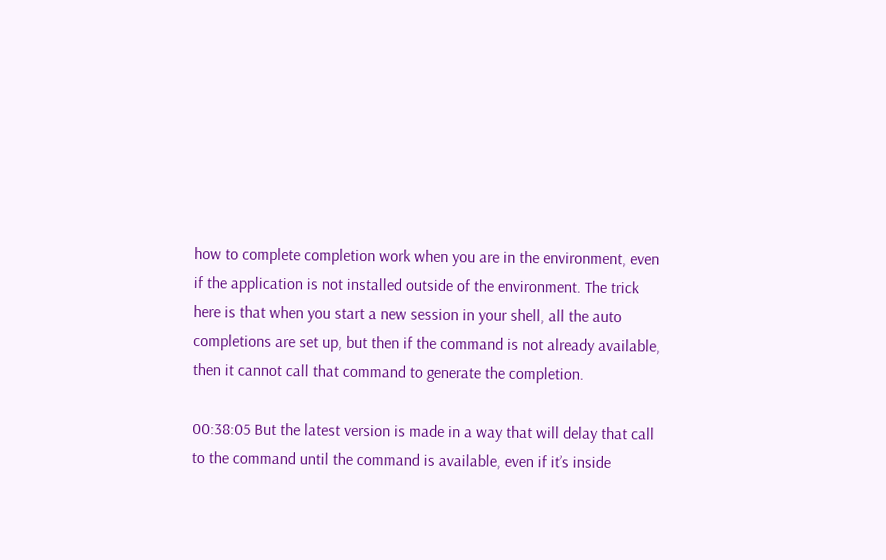how to complete completion work when you are in the environment, even if the application is not installed outside of the environment. The trick here is that when you start a new session in your shell, all the auto completions are set up, but then if the command is not already available, then it cannot call that command to generate the completion.

00:38:05 But the latest version is made in a way that will delay that call to the command until the command is available, even if it’s inside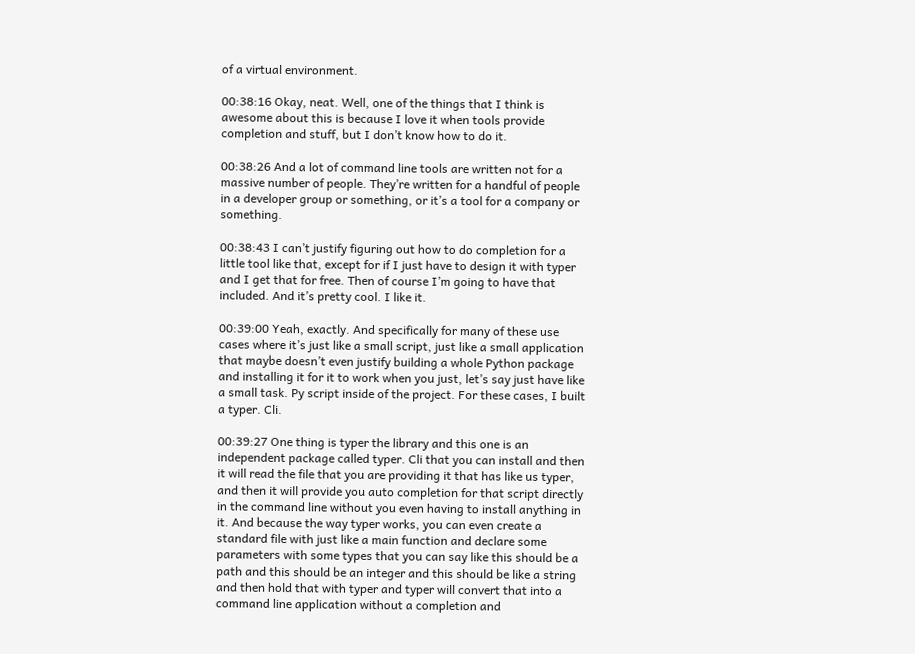of a virtual environment.

00:38:16 Okay, neat. Well, one of the things that I think is awesome about this is because I love it when tools provide completion and stuff, but I don’t know how to do it.

00:38:26 And a lot of command line tools are written not for a massive number of people. They’re written for a handful of people in a developer group or something, or it’s a tool for a company or something.

00:38:43 I can’t justify figuring out how to do completion for a little tool like that, except for if I just have to design it with typer and I get that for free. Then of course I’m going to have that included. And it’s pretty cool. I like it.

00:39:00 Yeah, exactly. And specifically for many of these use cases where it’s just like a small script, just like a small application that maybe doesn’t even justify building a whole Python package and installing it for it to work when you just, let’s say just have like a small task. Py script inside of the project. For these cases, I built a typer. Cli.

00:39:27 One thing is typer the library and this one is an independent package called typer. Cli that you can install and then it will read the file that you are providing it that has like us typer, and then it will provide you auto completion for that script directly in the command line without you even having to install anything in it. And because the way typer works, you can even create a standard file with just like a main function and declare some parameters with some types that you can say like this should be a path and this should be an integer and this should be like a string and then hold that with typer and typer will convert that into a command line application without a completion and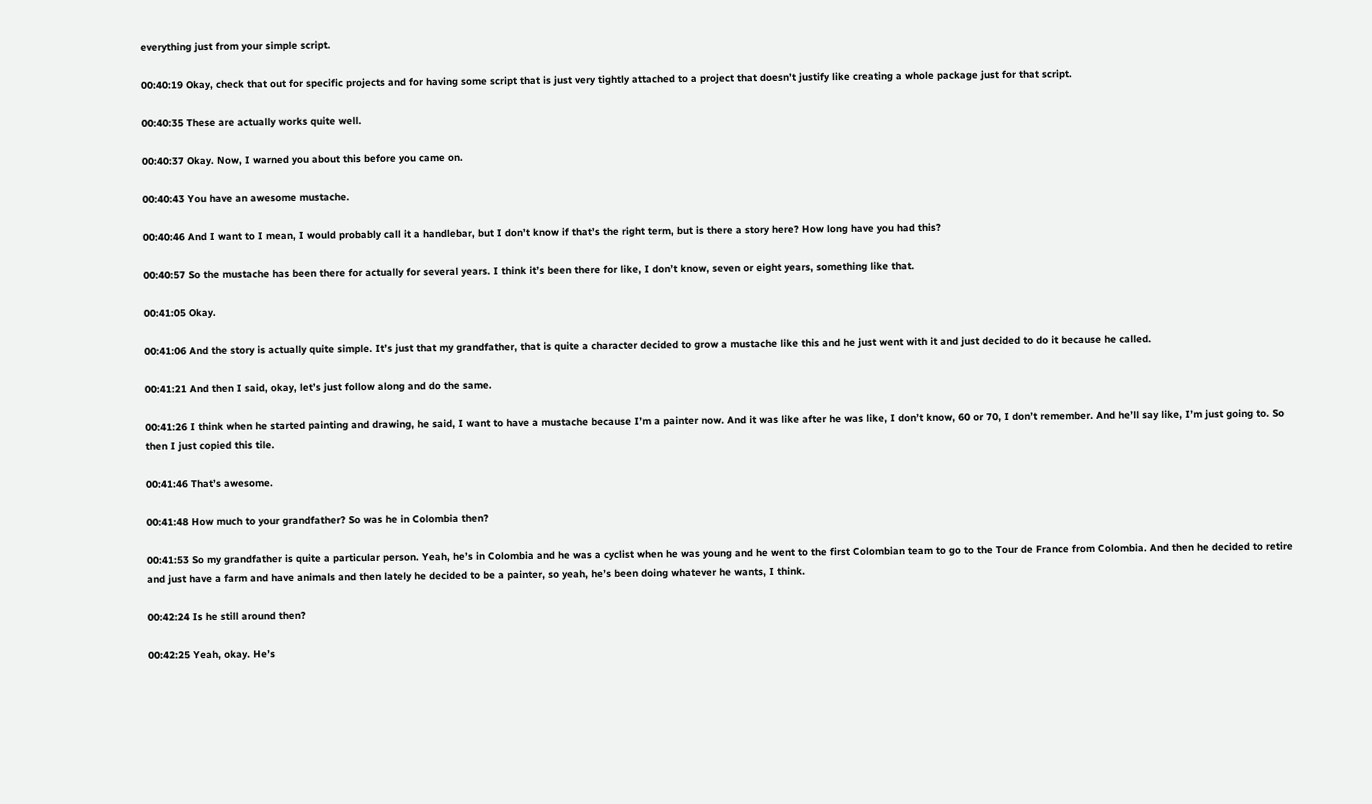everything just from your simple script.

00:40:19 Okay, check that out for specific projects and for having some script that is just very tightly attached to a project that doesn’t justify like creating a whole package just for that script.

00:40:35 These are actually works quite well.

00:40:37 Okay. Now, I warned you about this before you came on.

00:40:43 You have an awesome mustache.

00:40:46 And I want to I mean, I would probably call it a handlebar, but I don’t know if that’s the right term, but is there a story here? How long have you had this?

00:40:57 So the mustache has been there for actually for several years. I think it’s been there for like, I don’t know, seven or eight years, something like that.

00:41:05 Okay.

00:41:06 And the story is actually quite simple. It’s just that my grandfather, that is quite a character decided to grow a mustache like this and he just went with it and just decided to do it because he called.

00:41:21 And then I said, okay, let’s just follow along and do the same.

00:41:26 I think when he started painting and drawing, he said, I want to have a mustache because I’m a painter now. And it was like after he was like, I don’t know, 60 or 70, I don’t remember. And he’ll say like, I’m just going to. So then I just copied this tile.

00:41:46 That’s awesome.

00:41:48 How much to your grandfather? So was he in Colombia then?

00:41:53 So my grandfather is quite a particular person. Yeah, he’s in Colombia and he was a cyclist when he was young and he went to the first Colombian team to go to the Tour de France from Colombia. And then he decided to retire and just have a farm and have animals and then lately he decided to be a painter, so yeah, he’s been doing whatever he wants, I think.

00:42:24 Is he still around then?

00:42:25 Yeah, okay. He’s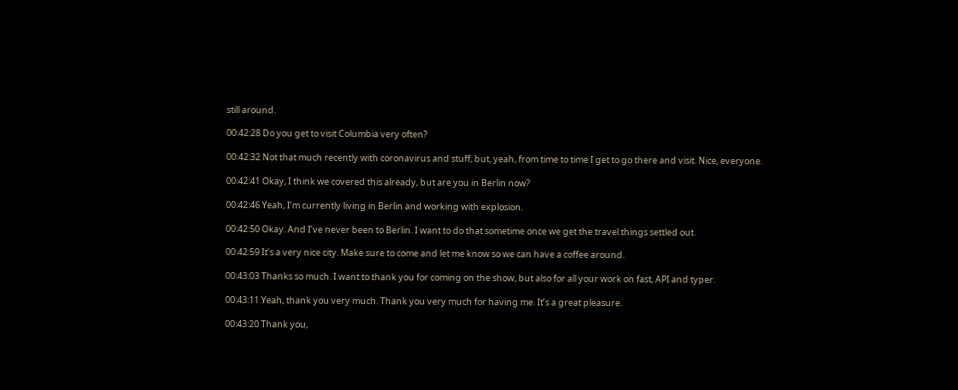still around.

00:42:28 Do you get to visit Columbia very often?

00:42:32 Not that much recently with coronavirus and stuff, but, yeah, from time to time I get to go there and visit. Nice, everyone.

00:42:41 Okay, I think we covered this already, but are you in Berlin now?

00:42:46 Yeah, I’m currently living in Berlin and working with explosion.

00:42:50 Okay. And I’ve never been to Berlin. I want to do that sometime once we get the travel things settled out.

00:42:59 It’s a very nice city. Make sure to come and let me know so we can have a coffee around.

00:43:03 Thanks so much. I want to thank you for coming on the show, but also for all your work on fast, API and typer.

00:43:11 Yeah, thank you very much. Thank you very much for having me. It’s a great pleasure.

00:43:20 Thank you,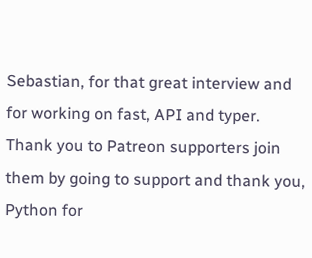Sebastian, for that great interview and for working on fast, API and typer. Thank you to Patreon supporters join them by going to support and thank you, Python for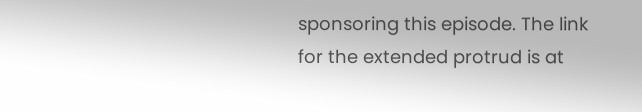sponsoring this episode. The link for the extended protrud is at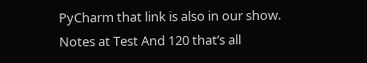PyCharm that link is also in our show. Notes at Test And 120 that’s all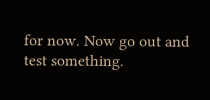for now. Now go out and test something.